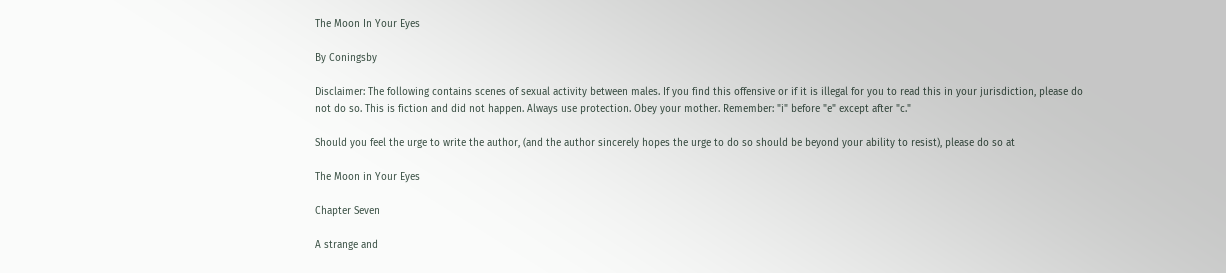The Moon In Your Eyes

By Coningsby

Disclaimer: The following contains scenes of sexual activity between males. If you find this offensive or if it is illegal for you to read this in your jurisdiction, please do not do so. This is fiction and did not happen. Always use protection. Obey your mother. Remember: "i" before "e" except after "c."

Should you feel the urge to write the author, (and the author sincerely hopes the urge to do so should be beyond your ability to resist), please do so at

The Moon in Your Eyes

Chapter Seven

A strange and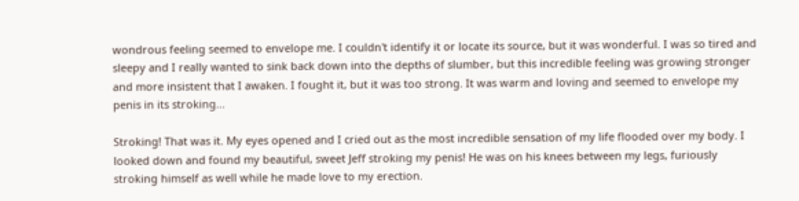wondrous feeling seemed to envelope me. I couldn't identify it or locate its source, but it was wonderful. I was so tired and sleepy and I really wanted to sink back down into the depths of slumber, but this incredible feeling was growing stronger and more insistent that I awaken. I fought it, but it was too strong. It was warm and loving and seemed to envelope my penis in its stroking...

Stroking! That was it. My eyes opened and I cried out as the most incredible sensation of my life flooded over my body. I looked down and found my beautiful, sweet Jeff stroking my penis! He was on his knees between my legs, furiously stroking himself as well while he made love to my erection.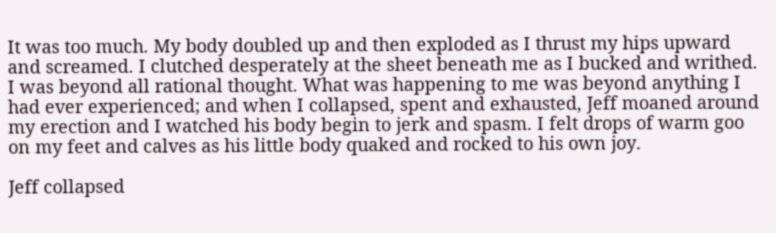It was too much. My body doubled up and then exploded as I thrust my hips upward and screamed. I clutched desperately at the sheet beneath me as I bucked and writhed. I was beyond all rational thought. What was happening to me was beyond anything I had ever experienced; and when I collapsed, spent and exhausted, Jeff moaned around my erection and I watched his body begin to jerk and spasm. I felt drops of warm goo on my feet and calves as his little body quaked and rocked to his own joy.

Jeff collapsed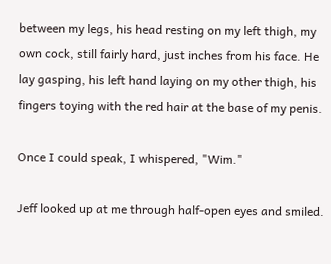between my legs, his head resting on my left thigh, my own cock, still fairly hard, just inches from his face. He lay gasping, his left hand laying on my other thigh, his fingers toying with the red hair at the base of my penis.

Once I could speak, I whispered, "Wim."

Jeff looked up at me through half-open eyes and smiled.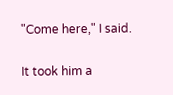"Come here," I said.

It took him a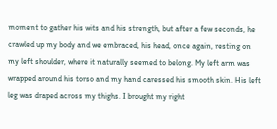moment to gather his wits and his strength, but after a few seconds, he crawled up my body and we embraced, his head, once again, resting on my left shoulder, where it naturally seemed to belong. My left arm was wrapped around his torso and my hand caressed his smooth skin. His left leg was draped across my thighs. I brought my right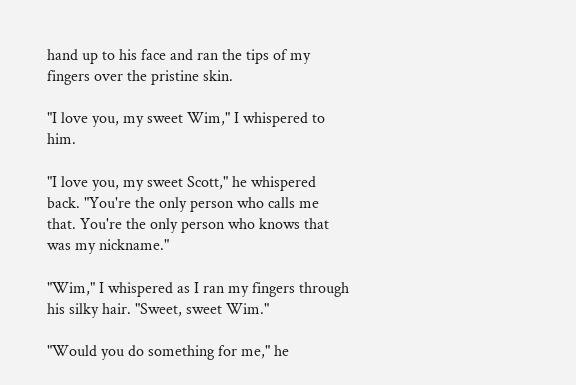hand up to his face and ran the tips of my fingers over the pristine skin.

"I love you, my sweet Wim," I whispered to him.

"I love you, my sweet Scott," he whispered back. "You're the only person who calls me that. You're the only person who knows that was my nickname."

"Wim," I whispered as I ran my fingers through his silky hair. "Sweet, sweet Wim."

"Would you do something for me," he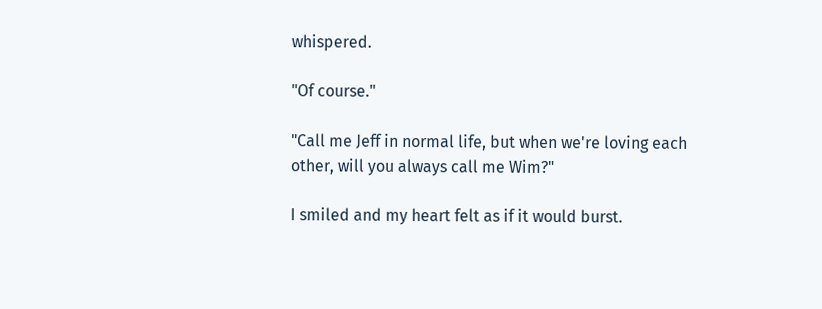whispered.

"Of course."

"Call me Jeff in normal life, but when we're loving each other, will you always call me Wim?"

I smiled and my heart felt as if it would burst.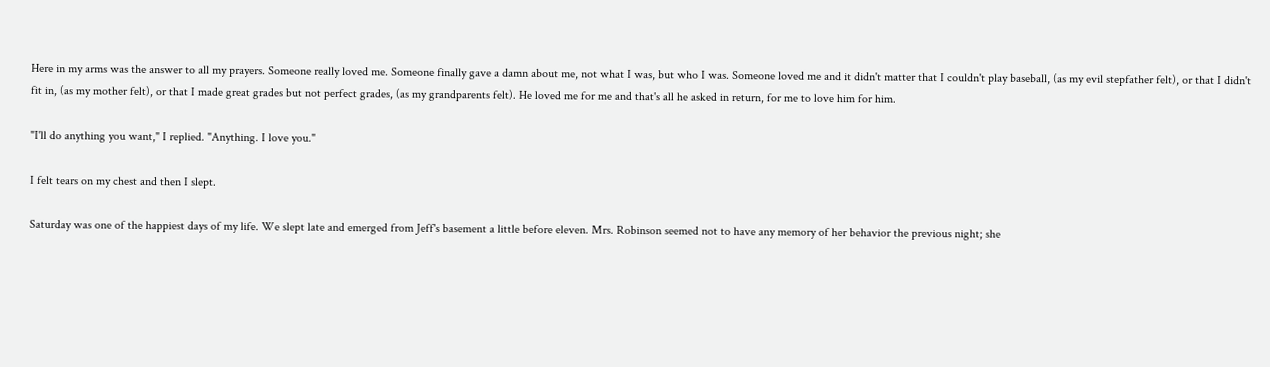Here in my arms was the answer to all my prayers. Someone really loved me. Someone finally gave a damn about me, not what I was, but who I was. Someone loved me and it didn't matter that I couldn't play baseball, (as my evil stepfather felt), or that I didn't fit in, (as my mother felt), or that I made great grades but not perfect grades, (as my grandparents felt). He loved me for me and that's all he asked in return, for me to love him for him.

"I'll do anything you want," I replied. "Anything. I love you."

I felt tears on my chest and then I slept.

Saturday was one of the happiest days of my life. We slept late and emerged from Jeff's basement a little before eleven. Mrs. Robinson seemed not to have any memory of her behavior the previous night; she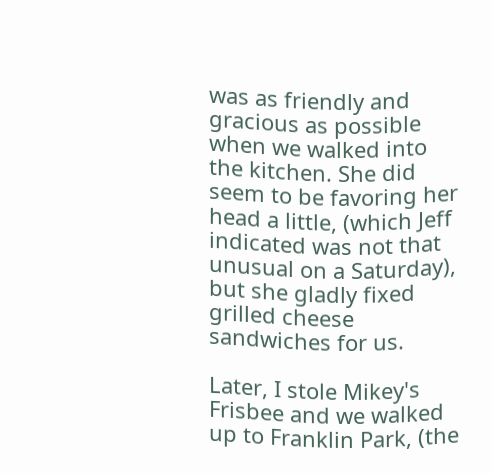was as friendly and gracious as possible when we walked into the kitchen. She did seem to be favoring her head a little, (which Jeff indicated was not that unusual on a Saturday), but she gladly fixed grilled cheese sandwiches for us.

Later, I stole Mikey's Frisbee and we walked up to Franklin Park, (the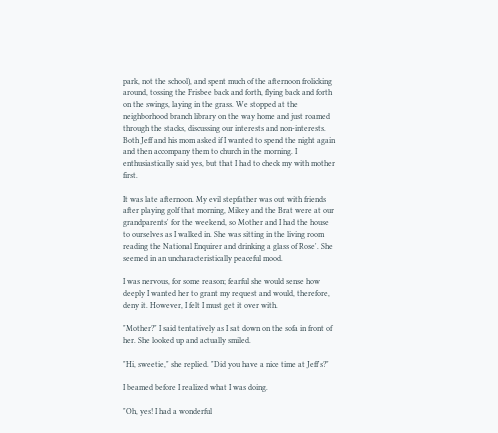park, not the school), and spent much of the afternoon frolicking around, tossing the Frisbee back and forth, flying back and forth on the swings, laying in the grass. We stopped at the neighborhood branch library on the way home and just roamed through the stacks, discussing our interests and non-interests. Both Jeff and his mom asked if I wanted to spend the night again and then accompany them to church in the morning. I enthusiastically said yes, but that I had to check my with mother first.

It was late afternoon. My evil stepfather was out with friends after playing golf that morning, Mikey and the Brat were at our grandparents' for the weekend, so Mother and I had the house to ourselves as I walked in. She was sitting in the living room reading the National Enquirer and drinking a glass of Rose'. She seemed in an uncharacteristically peaceful mood.

I was nervous, for some reason; fearful she would sense how deeply I wanted her to grant my request and would, therefore, deny it. However, I felt I must get it over with.

"Mother?" I said tentatively as I sat down on the sofa in front of her. She looked up and actually smiled.

"Hi, sweetie," she replied. "Did you have a nice time at Jeff's?"

I beamed before I realized what I was doing.

"Oh, yes! I had a wonderful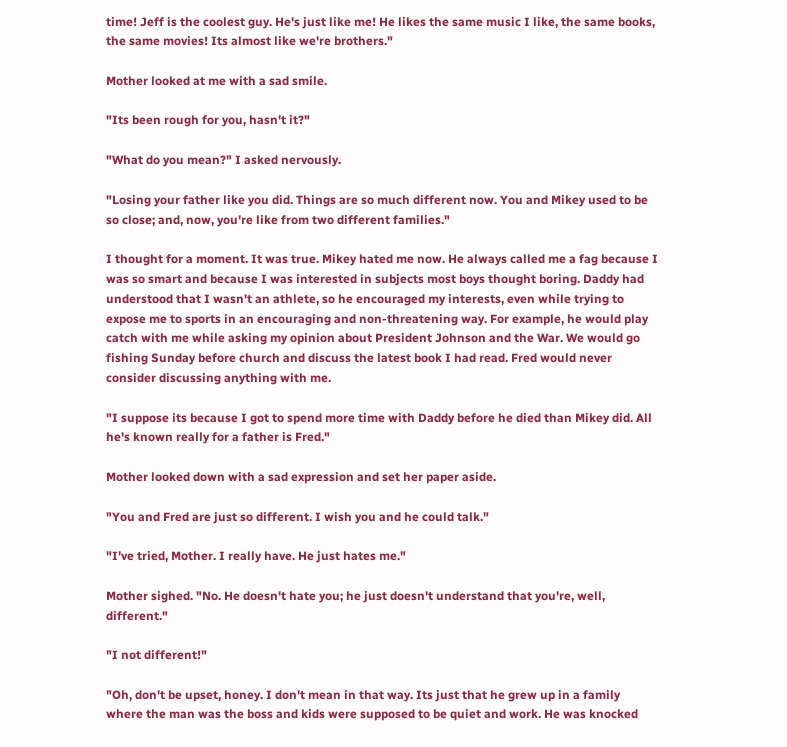time! Jeff is the coolest guy. He's just like me! He likes the same music I like, the same books, the same movies! Its almost like we're brothers."

Mother looked at me with a sad smile.

"Its been rough for you, hasn't it?"

"What do you mean?" I asked nervously.

"Losing your father like you did. Things are so much different now. You and Mikey used to be so close; and, now, you're like from two different families."

I thought for a moment. It was true. Mikey hated me now. He always called me a fag because I was so smart and because I was interested in subjects most boys thought boring. Daddy had understood that I wasn't an athlete, so he encouraged my interests, even while trying to expose me to sports in an encouraging and non-threatening way. For example, he would play catch with me while asking my opinion about President Johnson and the War. We would go fishing Sunday before church and discuss the latest book I had read. Fred would never consider discussing anything with me.

"I suppose its because I got to spend more time with Daddy before he died than Mikey did. All he's known really for a father is Fred."

Mother looked down with a sad expression and set her paper aside.

"You and Fred are just so different. I wish you and he could talk."

"I've tried, Mother. I really have. He just hates me."

Mother sighed. "No. He doesn't hate you; he just doesn't understand that you're, well, different."

"I not different!"

"Oh, don't be upset, honey. I don't mean in that way. Its just that he grew up in a family where the man was the boss and kids were supposed to be quiet and work. He was knocked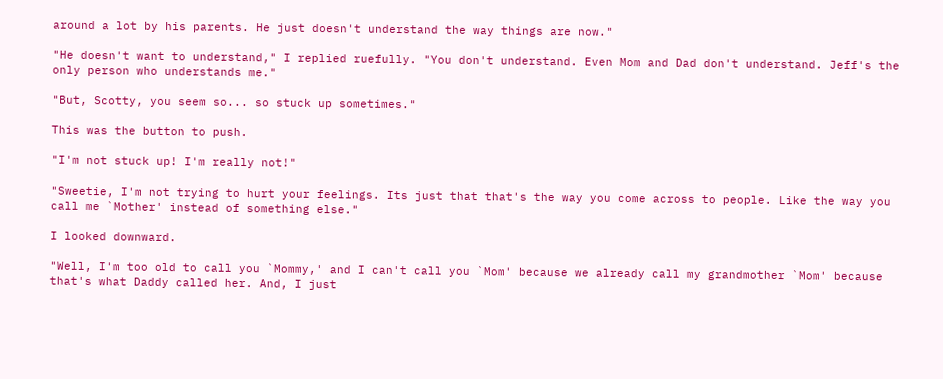around a lot by his parents. He just doesn't understand the way things are now."

"He doesn't want to understand," I replied ruefully. "You don't understand. Even Mom and Dad don't understand. Jeff's the only person who understands me."

"But, Scotty, you seem so... so stuck up sometimes."

This was the button to push.

"I'm not stuck up! I'm really not!"

"Sweetie, I'm not trying to hurt your feelings. Its just that that's the way you come across to people. Like the way you call me `Mother' instead of something else."

I looked downward.

"Well, I'm too old to call you `Mommy,' and I can't call you `Mom' because we already call my grandmother `Mom' because that's what Daddy called her. And, I just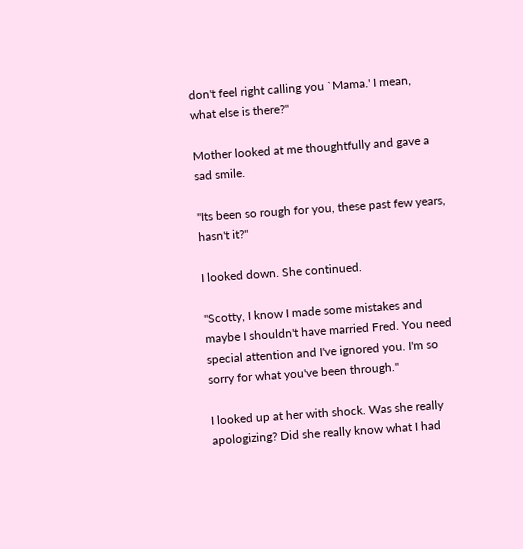don't feel right calling you `Mama.' I mean, what else is there?"

Mother looked at me thoughtfully and gave a sad smile.

"Its been so rough for you, these past few years, hasn't it?"

I looked down. She continued.

"Scotty, I know I made some mistakes and maybe I shouldn't have married Fred. You need special attention and I've ignored you. I'm so sorry for what you've been through."

I looked up at her with shock. Was she really apologizing? Did she really know what I had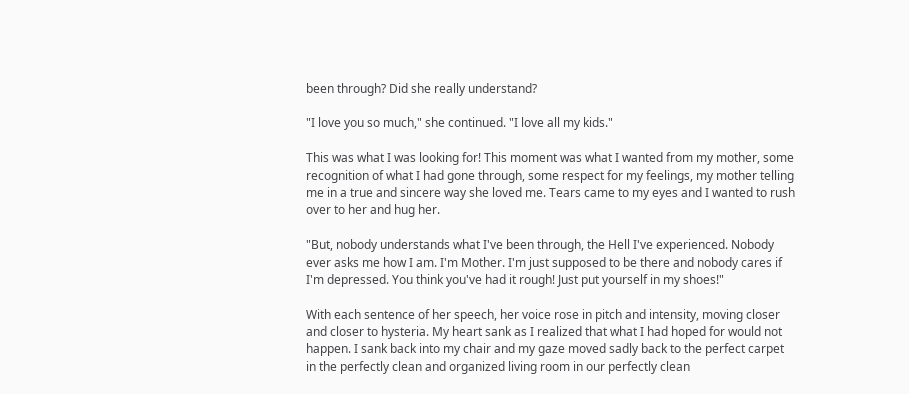been through? Did she really understand?

"I love you so much," she continued. "I love all my kids."

This was what I was looking for! This moment was what I wanted from my mother, some recognition of what I had gone through, some respect for my feelings, my mother telling me in a true and sincere way she loved me. Tears came to my eyes and I wanted to rush over to her and hug her.

"But, nobody understands what I've been through, the Hell I've experienced. Nobody ever asks me how I am. I'm Mother. I'm just supposed to be there and nobody cares if I'm depressed. You think you've had it rough! Just put yourself in my shoes!"

With each sentence of her speech, her voice rose in pitch and intensity, moving closer and closer to hysteria. My heart sank as I realized that what I had hoped for would not happen. I sank back into my chair and my gaze moved sadly back to the perfect carpet in the perfectly clean and organized living room in our perfectly clean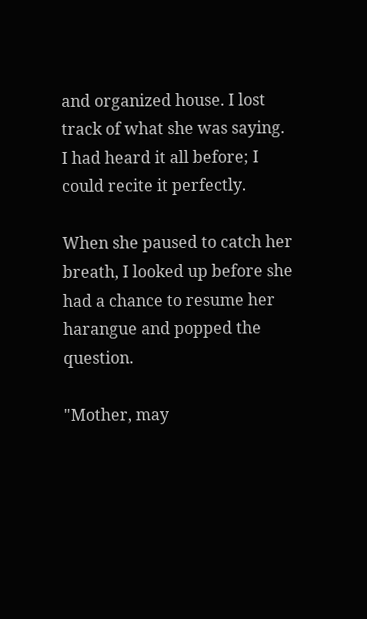and organized house. I lost track of what she was saying. I had heard it all before; I could recite it perfectly.

When she paused to catch her breath, I looked up before she had a chance to resume her harangue and popped the question.

"Mother, may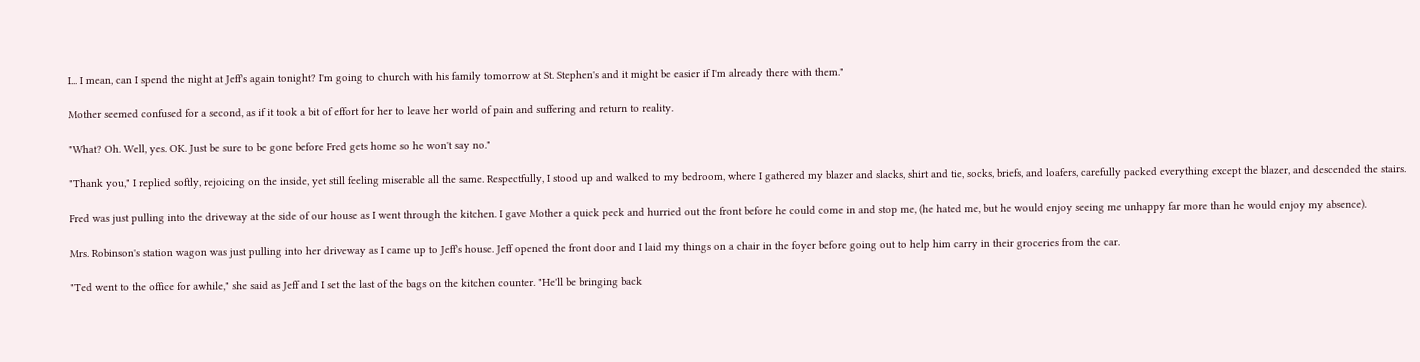I... I mean, can I spend the night at Jeff's again tonight? I'm going to church with his family tomorrow at St. Stephen's and it might be easier if I'm already there with them."

Mother seemed confused for a second, as if it took a bit of effort for her to leave her world of pain and suffering and return to reality.

"What? Oh. Well, yes. OK. Just be sure to be gone before Fred gets home so he won't say no."

"Thank you," I replied softly, rejoicing on the inside, yet still feeling miserable all the same. Respectfully, I stood up and walked to my bedroom, where I gathered my blazer and slacks, shirt and tie, socks, briefs, and loafers, carefully packed everything except the blazer, and descended the stairs.

Fred was just pulling into the driveway at the side of our house as I went through the kitchen. I gave Mother a quick peck and hurried out the front before he could come in and stop me, (he hated me, but he would enjoy seeing me unhappy far more than he would enjoy my absence).

Mrs. Robinson's station wagon was just pulling into her driveway as I came up to Jeff's house. Jeff opened the front door and I laid my things on a chair in the foyer before going out to help him carry in their groceries from the car.

"Ted went to the office for awhile," she said as Jeff and I set the last of the bags on the kitchen counter. "He'll be bringing back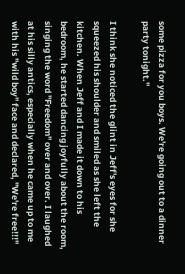some pizza for you boys. We're going out to a dinner party tonight."

I think she noticed the glint in Jeff's eyes for she squeezed his shoulder and smiled as she left the kitchen. When Jeff and I made it down to his bedroom, he started dancing joyfully about the room, singing the word "Freedom" over and over. I laughed at his silly antics, especially when he came up to me with his "wild boy" face and declared, "We're free!!!"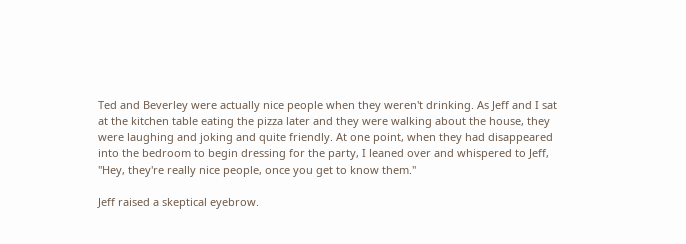Ted and Beverley were actually nice people when they weren't drinking. As Jeff and I sat at the kitchen table eating the pizza later and they were walking about the house, they were laughing and joking and quite friendly. At one point, when they had disappeared into the bedroom to begin dressing for the party, I leaned over and whispered to Jeff, "Hey, they're really nice people, once you get to know them."

Jeff raised a skeptical eyebrow.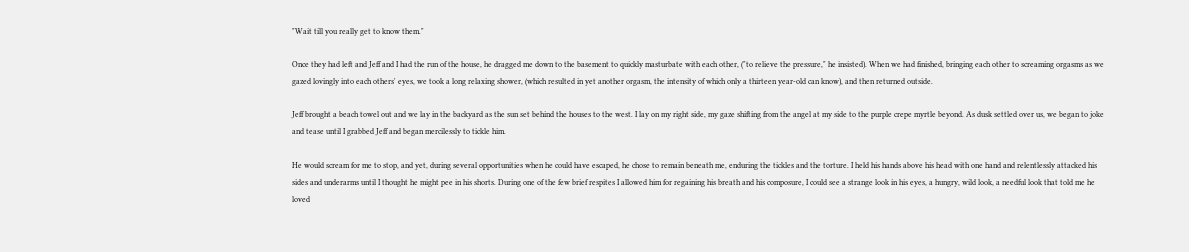"Wait till you really get to know them."

Once they had left and Jeff and I had the run of the house, he dragged me down to the basement to quickly masturbate with each other, ("to relieve the pressure," he insisted). When we had finished, bringing each other to screaming orgasms as we gazed lovingly into each others' eyes, we took a long relaxing shower, (which resulted in yet another orgasm, the intensity of which only a thirteen year-old can know), and then returned outside.

Jeff brought a beach towel out and we lay in the backyard as the sun set behind the houses to the west. I lay on my right side, my gaze shifting from the angel at my side to the purple crepe myrtle beyond. As dusk settled over us, we began to joke and tease until I grabbed Jeff and began mercilessly to tickle him.

He would scream for me to stop, and yet, during several opportunities when he could have escaped, he chose to remain beneath me, enduring the tickles and the torture. I held his hands above his head with one hand and relentlessly attacked his sides and underarms until I thought he might pee in his shorts. During one of the few brief respites I allowed him for regaining his breath and his composure, I could see a strange look in his eyes, a hungry, wild look, a needful look that told me he loved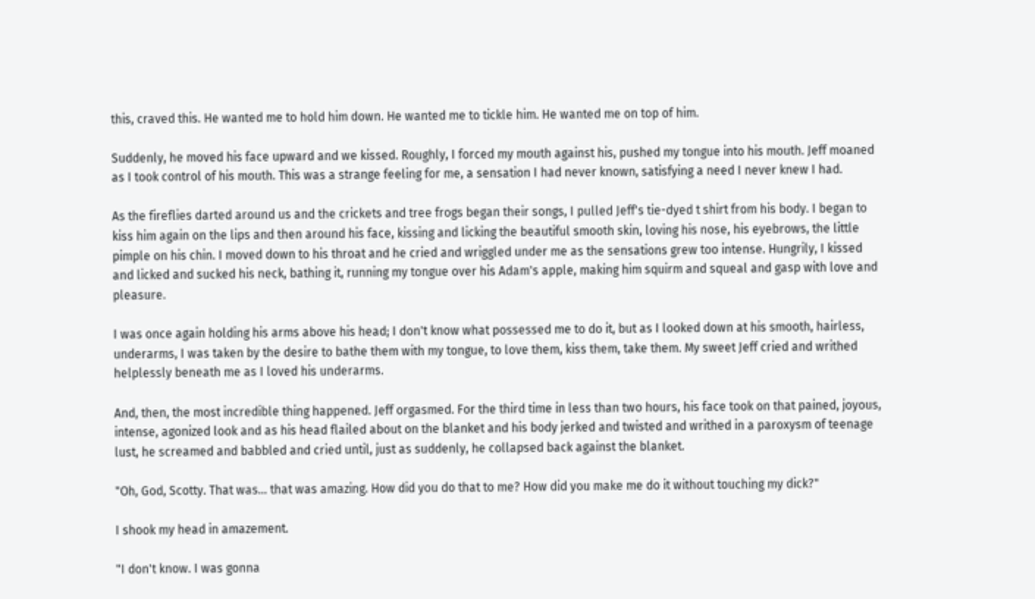this, craved this. He wanted me to hold him down. He wanted me to tickle him. He wanted me on top of him.

Suddenly, he moved his face upward and we kissed. Roughly, I forced my mouth against his, pushed my tongue into his mouth. Jeff moaned as I took control of his mouth. This was a strange feeling for me, a sensation I had never known, satisfying a need I never knew I had.

As the fireflies darted around us and the crickets and tree frogs began their songs, I pulled Jeff's tie-dyed t shirt from his body. I began to kiss him again on the lips and then around his face, kissing and licking the beautiful smooth skin, loving his nose, his eyebrows, the little pimple on his chin. I moved down to his throat and he cried and wriggled under me as the sensations grew too intense. Hungrily, I kissed and licked and sucked his neck, bathing it, running my tongue over his Adam's apple, making him squirm and squeal and gasp with love and pleasure.

I was once again holding his arms above his head; I don't know what possessed me to do it, but as I looked down at his smooth, hairless, underarms, I was taken by the desire to bathe them with my tongue, to love them, kiss them, take them. My sweet Jeff cried and writhed helplessly beneath me as I loved his underarms.

And, then, the most incredible thing happened. Jeff orgasmed. For the third time in less than two hours, his face took on that pained, joyous, intense, agonized look and as his head flailed about on the blanket and his body jerked and twisted and writhed in a paroxysm of teenage lust, he screamed and babbled and cried until, just as suddenly, he collapsed back against the blanket.

"Oh, God, Scotty. That was... that was amazing. How did you do that to me? How did you make me do it without touching my dick?"

I shook my head in amazement.

"I don't know. I was gonna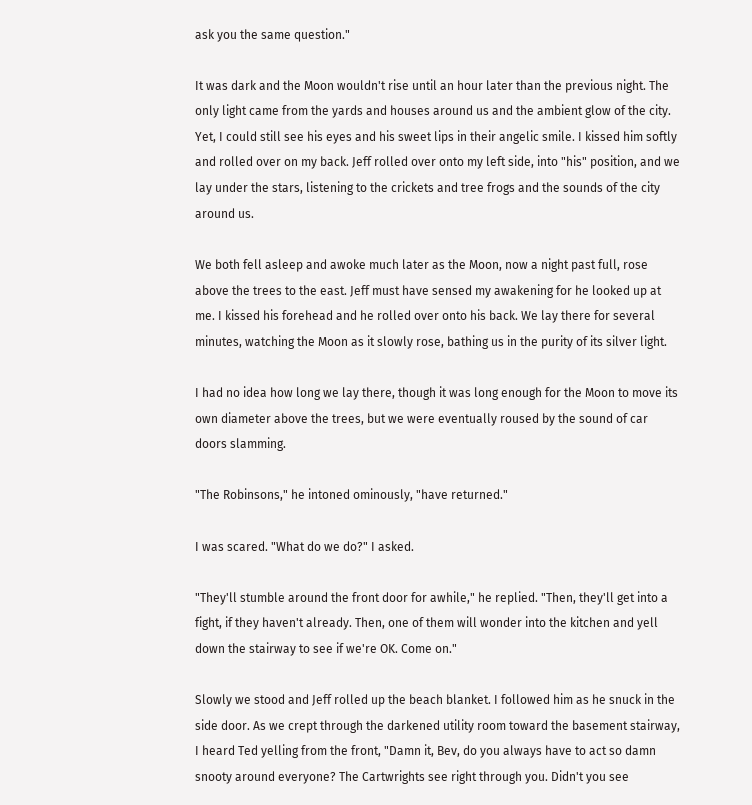ask you the same question."

It was dark and the Moon wouldn't rise until an hour later than the previous night. The only light came from the yards and houses around us and the ambient glow of the city. Yet, I could still see his eyes and his sweet lips in their angelic smile. I kissed him softly and rolled over on my back. Jeff rolled over onto my left side, into "his" position, and we lay under the stars, listening to the crickets and tree frogs and the sounds of the city around us.

We both fell asleep and awoke much later as the Moon, now a night past full, rose above the trees to the east. Jeff must have sensed my awakening for he looked up at me. I kissed his forehead and he rolled over onto his back. We lay there for several minutes, watching the Moon as it slowly rose, bathing us in the purity of its silver light.

I had no idea how long we lay there, though it was long enough for the Moon to move its own diameter above the trees, but we were eventually roused by the sound of car doors slamming.

"The Robinsons," he intoned ominously, "have returned."

I was scared. "What do we do?" I asked.

"They'll stumble around the front door for awhile," he replied. "Then, they'll get into a fight, if they haven't already. Then, one of them will wonder into the kitchen and yell down the stairway to see if we're OK. Come on."

Slowly we stood and Jeff rolled up the beach blanket. I followed him as he snuck in the side door. As we crept through the darkened utility room toward the basement stairway, I heard Ted yelling from the front, "Damn it, Bev, do you always have to act so damn snooty around everyone? The Cartwrights see right through you. Didn't you see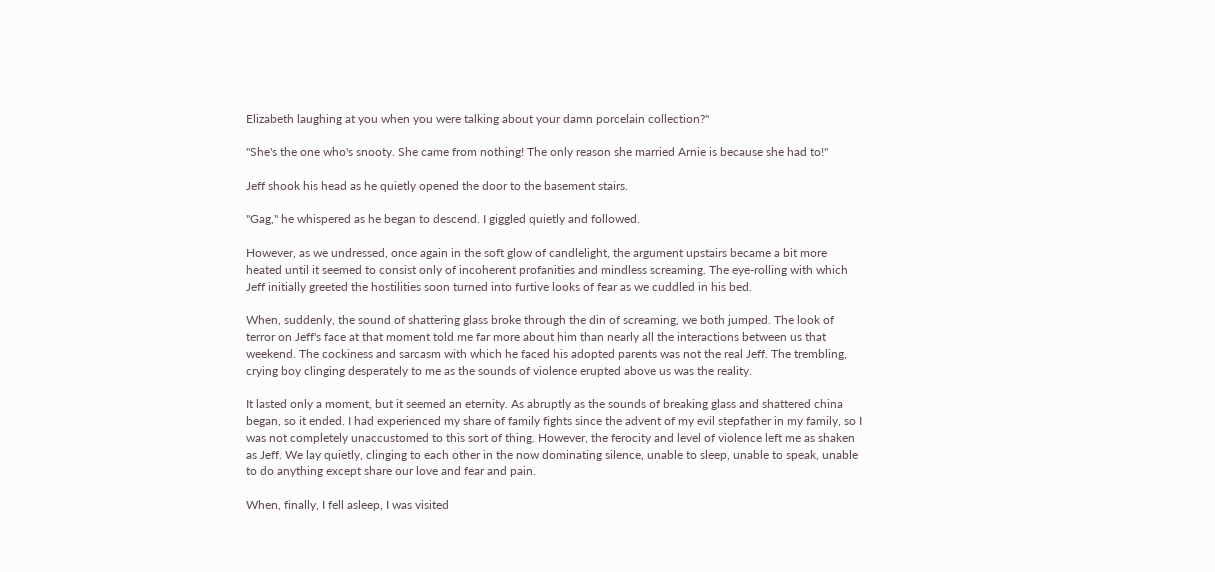Elizabeth laughing at you when you were talking about your damn porcelain collection?"

"She's the one who's snooty. She came from nothing! The only reason she married Arnie is because she had to!"

Jeff shook his head as he quietly opened the door to the basement stairs.

"Gag," he whispered as he began to descend. I giggled quietly and followed.

However, as we undressed, once again in the soft glow of candlelight, the argument upstairs became a bit more heated until it seemed to consist only of incoherent profanities and mindless screaming. The eye-rolling with which Jeff initially greeted the hostilities soon turned into furtive looks of fear as we cuddled in his bed.

When, suddenly, the sound of shattering glass broke through the din of screaming, we both jumped. The look of terror on Jeff's face at that moment told me far more about him than nearly all the interactions between us that weekend. The cockiness and sarcasm with which he faced his adopted parents was not the real Jeff. The trembling, crying boy clinging desperately to me as the sounds of violence erupted above us was the reality.

It lasted only a moment, but it seemed an eternity. As abruptly as the sounds of breaking glass and shattered china began, so it ended. I had experienced my share of family fights since the advent of my evil stepfather in my family, so I was not completely unaccustomed to this sort of thing. However, the ferocity and level of violence left me as shaken as Jeff. We lay quietly, clinging to each other in the now dominating silence, unable to sleep, unable to speak, unable to do anything except share our love and fear and pain.

When, finally, I fell asleep, I was visited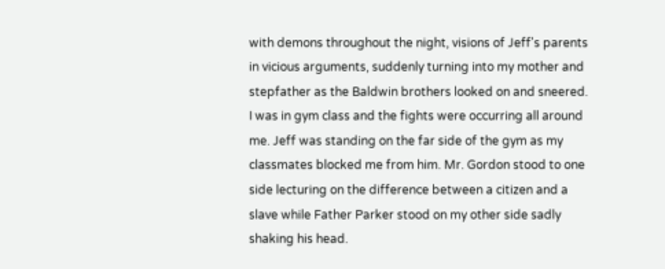with demons throughout the night, visions of Jeff's parents in vicious arguments, suddenly turning into my mother and stepfather as the Baldwin brothers looked on and sneered. I was in gym class and the fights were occurring all around me. Jeff was standing on the far side of the gym as my classmates blocked me from him. Mr. Gordon stood to one side lecturing on the difference between a citizen and a slave while Father Parker stood on my other side sadly shaking his head.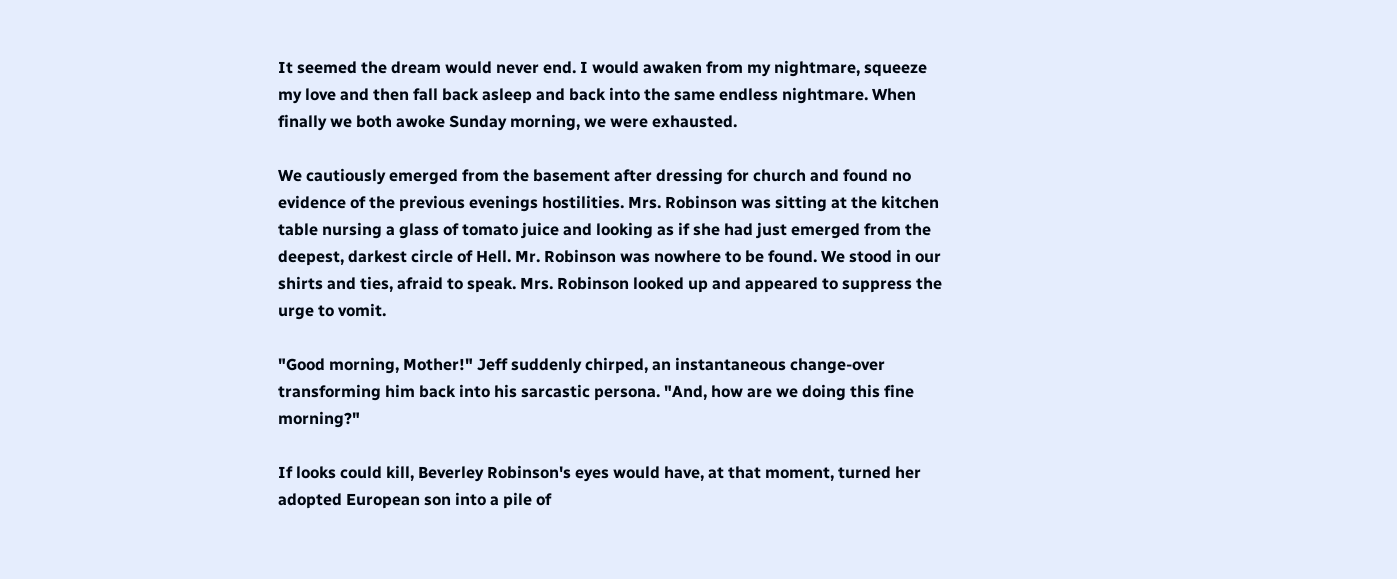It seemed the dream would never end. I would awaken from my nightmare, squeeze my love and then fall back asleep and back into the same endless nightmare. When finally we both awoke Sunday morning, we were exhausted.

We cautiously emerged from the basement after dressing for church and found no evidence of the previous evenings hostilities. Mrs. Robinson was sitting at the kitchen table nursing a glass of tomato juice and looking as if she had just emerged from the deepest, darkest circle of Hell. Mr. Robinson was nowhere to be found. We stood in our shirts and ties, afraid to speak. Mrs. Robinson looked up and appeared to suppress the urge to vomit.

"Good morning, Mother!" Jeff suddenly chirped, an instantaneous change-over transforming him back into his sarcastic persona. "And, how are we doing this fine morning?"

If looks could kill, Beverley Robinson's eyes would have, at that moment, turned her adopted European son into a pile of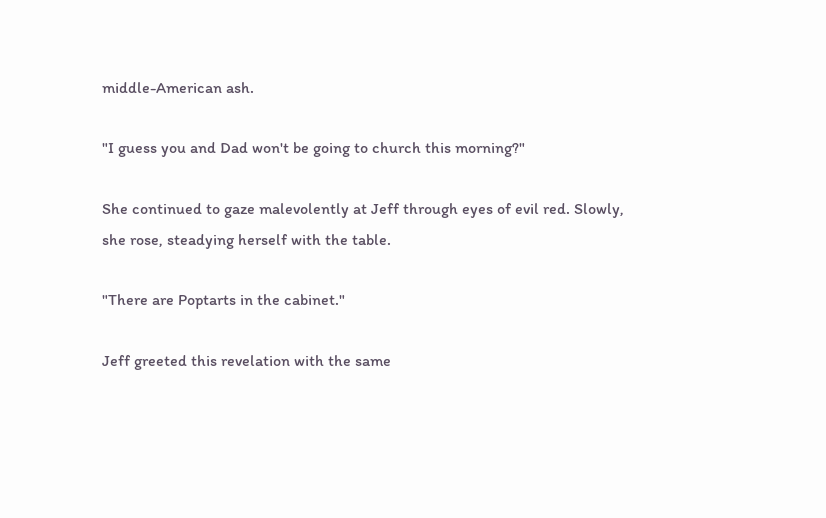middle-American ash.

"I guess you and Dad won't be going to church this morning?"

She continued to gaze malevolently at Jeff through eyes of evil red. Slowly, she rose, steadying herself with the table.

"There are Poptarts in the cabinet."

Jeff greeted this revelation with the same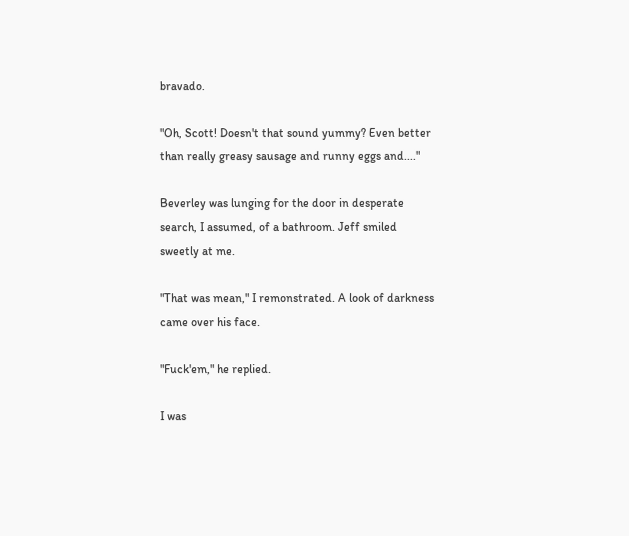bravado.

"Oh, Scott! Doesn't that sound yummy? Even better than really greasy sausage and runny eggs and...."

Beverley was lunging for the door in desperate search, I assumed, of a bathroom. Jeff smiled sweetly at me.

"That was mean," I remonstrated. A look of darkness came over his face.

"Fuck'em," he replied.

I was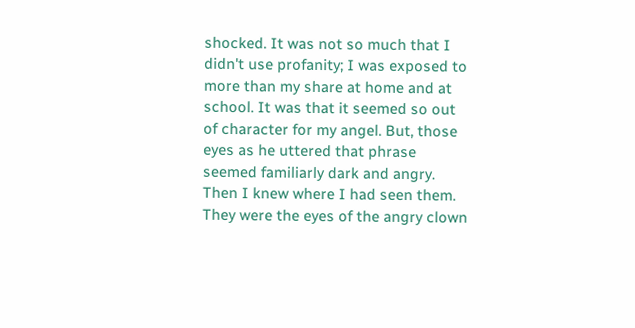shocked. It was not so much that I didn't use profanity; I was exposed to more than my share at home and at school. It was that it seemed so out of character for my angel. But, those eyes as he uttered that phrase seemed familiarly dark and angry. Then I knew where I had seen them. They were the eyes of the angry clown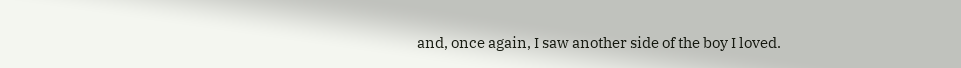and, once again, I saw another side of the boy I loved.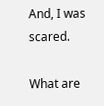And, I was scared.

What are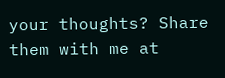your thoughts? Share them with me at